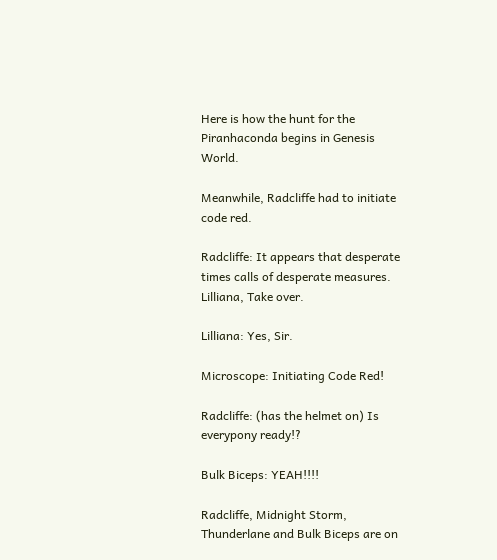Here is how the hunt for the Piranhaconda begins in Genesis World.

Meanwhile, Radcliffe had to initiate code red.

Radcliffe: It appears that desperate times calls of desperate measures. Lilliana, Take over.

Lilliana: Yes, Sir.

Microscope: Initiating Code Red!

Radcliffe: (has the helmet on) Is everypony ready!?

Bulk Biceps: YEAH!!!!

Radcliffe, Midnight Storm, Thunderlane and Bulk Biceps are on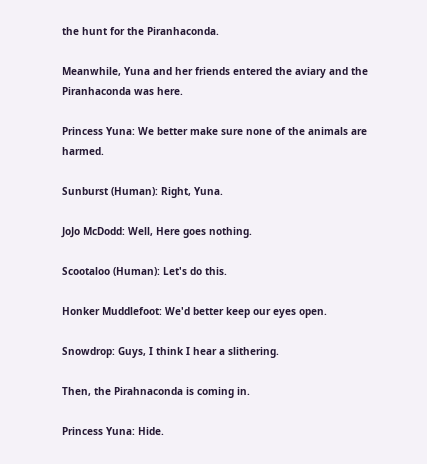the hunt for the Piranhaconda.

Meanwhile, Yuna and her friends entered the aviary and the Piranhaconda was here.

Princess Yuna: We better make sure none of the animals are harmed.

Sunburst (Human): Right, Yuna.

JoJo McDodd: Well, Here goes nothing.

Scootaloo (Human): Let's do this.

Honker Muddlefoot: We'd better keep our eyes open.

Snowdrop: Guys, I think I hear a slithering.

Then, the Pirahnaconda is coming in.

Princess Yuna: Hide.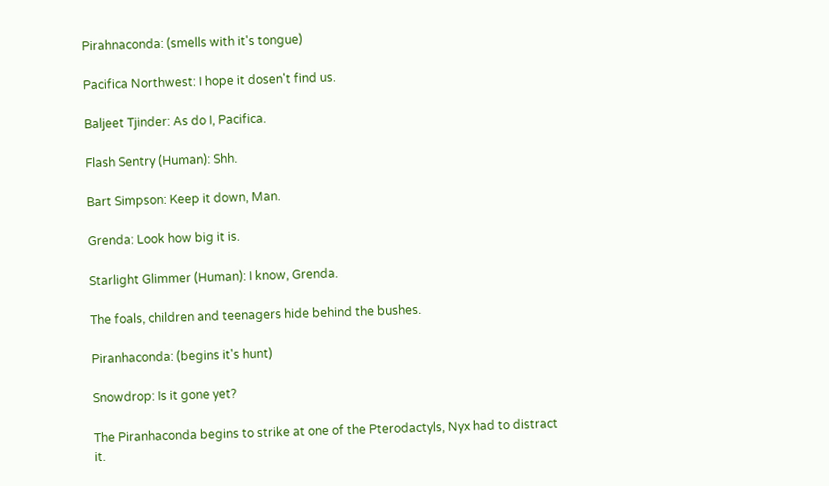Pirahnaconda: (smells with it's tongue)

Pacifica Northwest: I hope it dosen't find us.

Baljeet Tjinder: As do I, Pacifica.

Flash Sentry (Human): Shh.

Bart Simpson: Keep it down, Man.

Grenda: Look how big it is.

Starlight Glimmer (Human): I know, Grenda.

The foals, children and teenagers hide behind the bushes.

Piranhaconda: (begins it's hunt)

Snowdrop: Is it gone yet?

The Piranhaconda begins to strike at one of the Pterodactyls, Nyx had to distract it.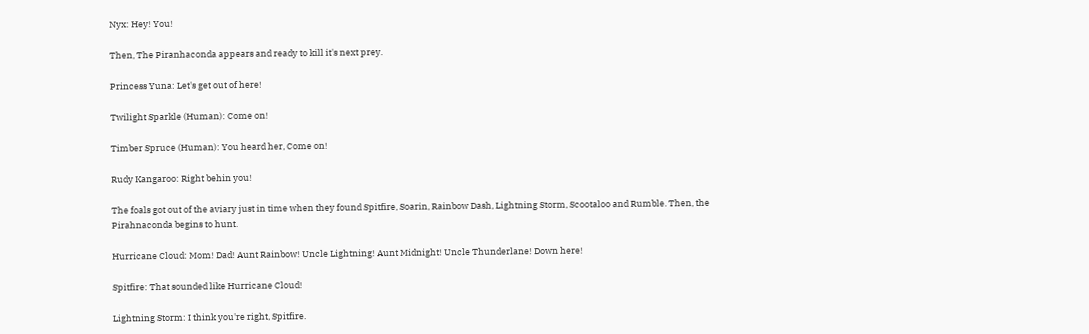Nyx: Hey! You!

Then, The Piranhaconda appears and ready to kill it's next prey.

Princess Yuna: Let's get out of here!

Twilight Sparkle (Human): Come on!

Timber Spruce (Human): You heard her, Come on!

Rudy Kangaroo: Right behin you!

The foals got out of the aviary just in time when they found Spitfire, Soarin, Rainbow Dash, Lightning Storm, Scootaloo and Rumble. Then, the Pirahnaconda begins to hunt.

Hurricane Cloud: Mom! Dad! Aunt Rainbow! Uncle Lightning! Aunt Midnight! Uncle Thunderlane! Down here!

Spitfire: That sounded like Hurricane Cloud!

Lightning Storm: I think you're right, Spitfire.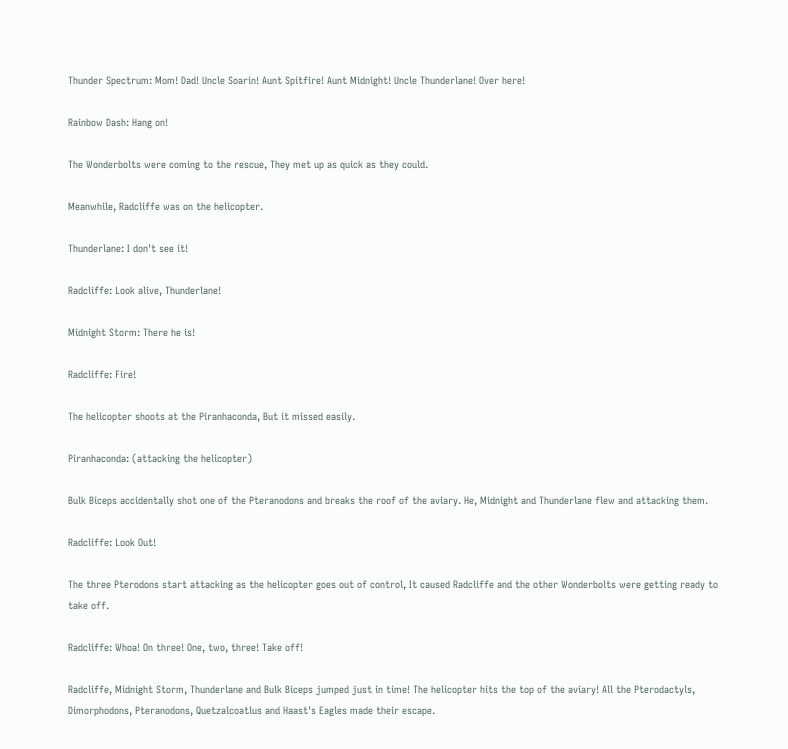Thunder Spectrum: Mom! Dad! Uncle Soarin! Aunt Spitfire! Aunt Midnight! Uncle Thunderlane! Over here!

Rainbow Dash: Hang on!

The Wonderbolts were coming to the rescue, They met up as quick as they could.

Meanwhile, Radcliffe was on the helicopter.

Thunderlane: I don't see it!

Radcliffe: Look alive, Thunderlane!

Midnight Storm: There he is!

Radcliffe: Fire!

The helicopter shoots at the Piranhaconda, But it missed easily.

Piranhaconda: (attacking the helicopter)

Bulk Biceps accidentally shot one of the Pteranodons and breaks the roof of the aviary. He, Midnight and Thunderlane flew and attacking them.

Radcliffe: Look Out!

The three Pterodons start attacking as the helicopter goes out of control, It caused Radcliffe and the other Wonderbolts were getting ready to take off.

Radcliffe: Whoa! On three! One, two, three! Take off!

Radcliffe, Midnight Storm, Thunderlane and Bulk Biceps jumped just in time! The helicopter hits the top of the aviary! All the Pterodactyls, Dimorphodons, Pteranodons, Quetzalcoatlus and Haast's Eagles made their escape.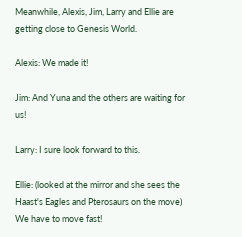Meanwhile, Alexis, Jim, Larry and Ellie are getting close to Genesis World.

Alexis: We made it!

Jim: And Yuna and the others are waiting for us!

Larry: I sure look forward to this.

Ellie: (looked at the mirror and she sees the Haast's Eagles and Pterosaurs on the move) We have to move fast!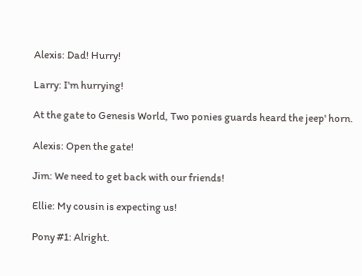Alexis: Dad! Hurry!

Larry: I'm hurrying!

At the gate to Genesis World, Two ponies guards heard the jeep' horn.

Alexis: Open the gate!

Jim: We need to get back with our friends!

Ellie: My cousin is expecting us!

Pony #1: Alright.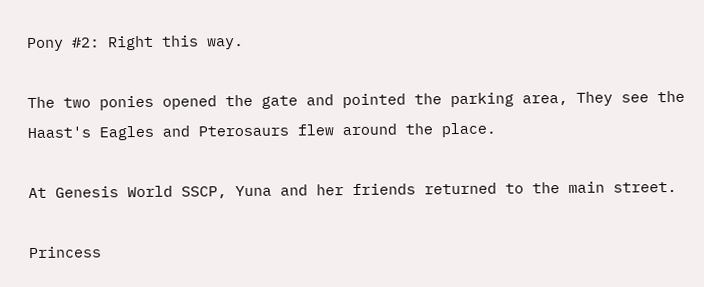Pony #2: Right this way.

The two ponies opened the gate and pointed the parking area, They see the Haast's Eagles and Pterosaurs flew around the place.

At Genesis World SSCP, Yuna and her friends returned to the main street.

Princess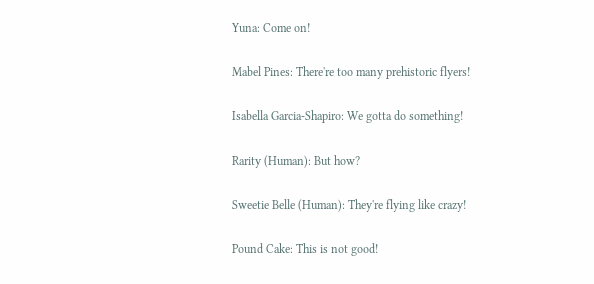Yuna: Come on!

Mabel Pines: There're too many prehistoric flyers!

Isabella Garcia-Shapiro: We gotta do something!

Rarity (Human): But how?

Sweetie Belle (Human): They're flying like crazy!

Pound Cake: This is not good!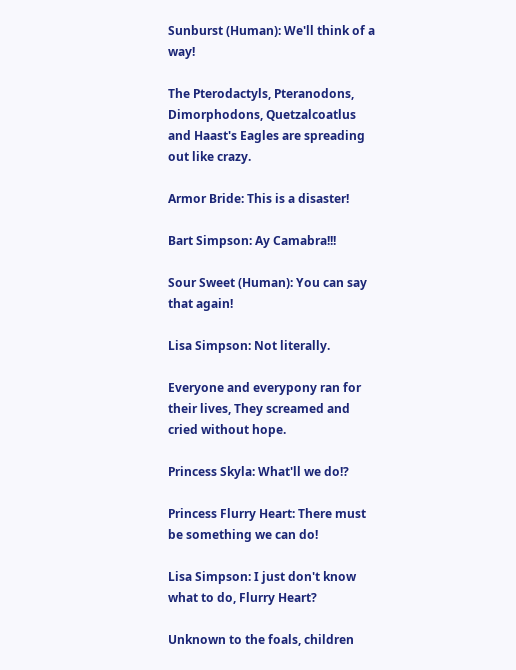Sunburst (Human): We'll think of a way!

The Pterodactyls, Pteranodons, Dimorphodons, Quetzalcoatlus and Haast's Eagles are spreading out like crazy.

Armor Bride: This is a disaster!

Bart Simpson: Ay Camabra!!!

Sour Sweet (Human): You can say that again!

Lisa Simpson: Not literally.

Everyone and everypony ran for their lives, They screamed and cried without hope.

Princess Skyla: What'll we do!?

Princess Flurry Heart: There must be something we can do!

Lisa Simpson: I just don't know what to do, Flurry Heart?

Unknown to the foals, children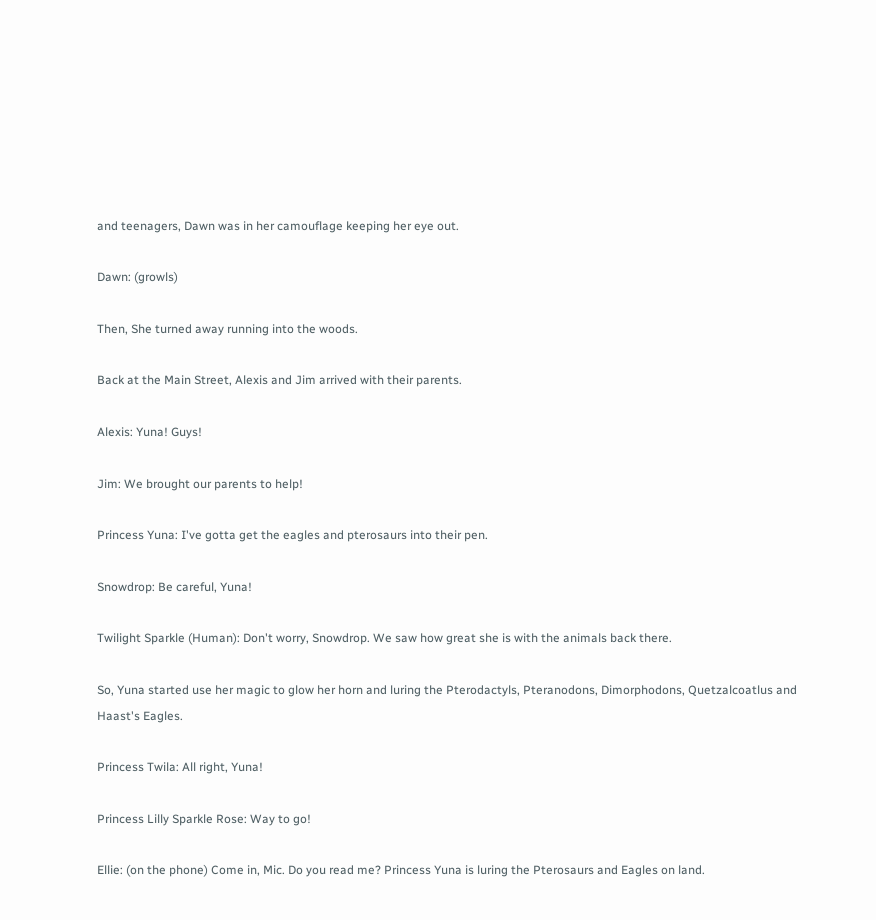and teenagers, Dawn was in her camouflage keeping her eye out.

Dawn: (growls)

Then, She turned away running into the woods.

Back at the Main Street, Alexis and Jim arrived with their parents.

Alexis: Yuna! Guys!

Jim: We brought our parents to help!

Princess Yuna: I've gotta get the eagles and pterosaurs into their pen.

Snowdrop: Be careful, Yuna!

Twilight Sparkle (Human): Don't worry, Snowdrop. We saw how great she is with the animals back there.

So, Yuna started use her magic to glow her horn and luring the Pterodactyls, Pteranodons, Dimorphodons, Quetzalcoatlus and Haast's Eagles.

Princess Twila: All right, Yuna!

Princess Lilly Sparkle Rose: Way to go!

Ellie: (on the phone) Come in, Mic. Do you read me? Princess Yuna is luring the Pterosaurs and Eagles on land.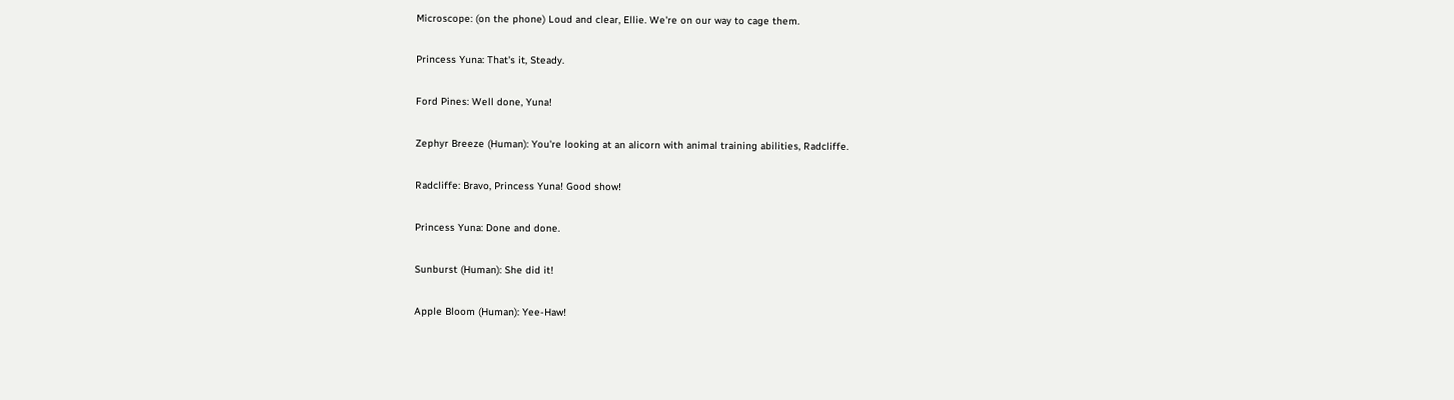Microscope: (on the phone) Loud and clear, Ellie. We're on our way to cage them.

Princess Yuna: That's it, Steady.

Ford Pines: Well done, Yuna!

Zephyr Breeze (Human): You're looking at an alicorn with animal training abilities, Radcliffe.

Radcliffe: Bravo, Princess Yuna! Good show!

Princess Yuna: Done and done.

Sunburst (Human): She did it!

Apple Bloom (Human): Yee-Haw!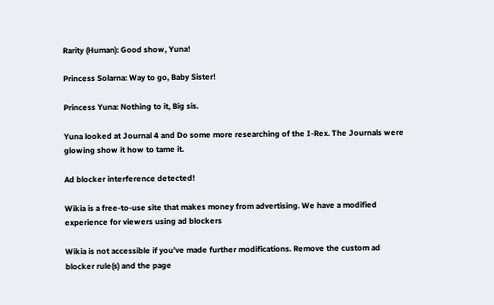Rarity (Human): Good show, Yuna!

Princess Solarna: Way to go, Baby Sister!

Princess Yuna: Nothing to it, Big sis.

Yuna looked at Journal 4 and Do some more researching of the I-Rex. The Journals were glowing show it how to tame it.

Ad blocker interference detected!

Wikia is a free-to-use site that makes money from advertising. We have a modified experience for viewers using ad blockers

Wikia is not accessible if you’ve made further modifications. Remove the custom ad blocker rule(s) and the page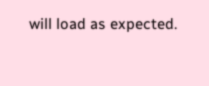will load as expected.